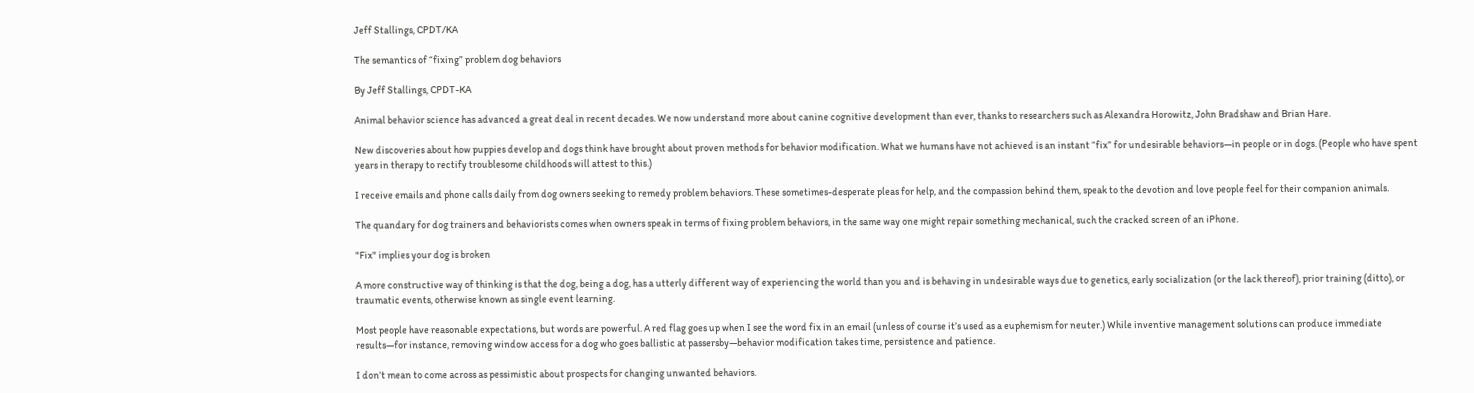Jeff Stallings, CPDT/KA

The semantics of “fixing” problem dog behaviors

By Jeff Stallings, CPDT-KA

Animal behavior science has advanced a great deal in recent decades. We now understand more about canine cognitive development than ever, thanks to researchers such as Alexandra Horowitz, John Bradshaw and Brian Hare.

New discoveries about how puppies develop and dogs think have brought about proven methods for behavior modification. What we humans have not achieved is an instant “fix” for undesirable behaviors—in people or in dogs. (People who have spent years in therapy to rectify troublesome childhoods will attest to this.)

I receive emails and phone calls daily from dog owners seeking to remedy problem behaviors. These sometimes-desperate pleas for help, and the compassion behind them, speak to the devotion and love people feel for their companion animals.

The quandary for dog trainers and behaviorists comes when owners speak in terms of fixing problem behaviors, in the same way one might repair something mechanical, such the cracked screen of an iPhone.

"Fix" implies your dog is broken

A more constructive way of thinking is that the dog, being a dog, has a utterly different way of experiencing the world than you and is behaving in undesirable ways due to genetics, early socialization (or the lack thereof), prior training (ditto), or traumatic events, otherwise known as single event learning.

Most people have reasonable expectations, but words are powerful. A red flag goes up when I see the word fix in an email (unless of course it’s used as a euphemism for neuter.) While inventive management solutions can produce immediate results—for instance, removing window access for a dog who goes ballistic at passersby—behavior modification takes time, persistence and patience.

I don’t mean to come across as pessimistic about prospects for changing unwanted behaviors.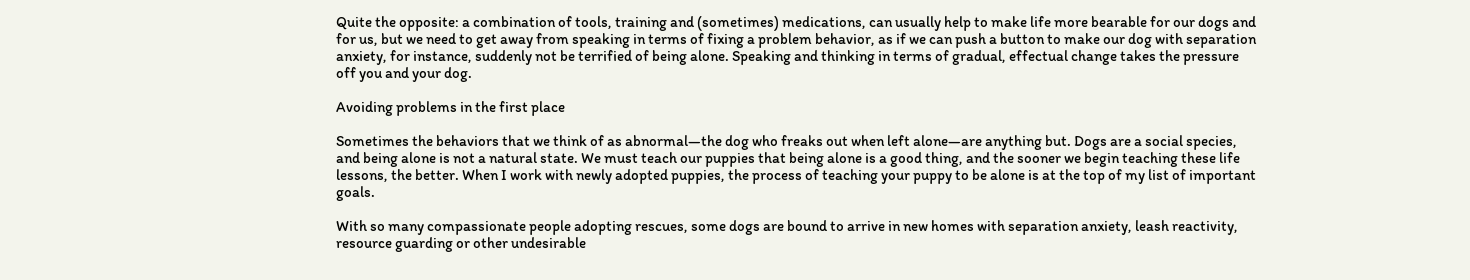Quite the opposite: a combination of tools, training and (sometimes) medications, can usually help to make life more bearable for our dogs and for us, but we need to get away from speaking in terms of fixing a problem behavior, as if we can push a button to make our dog with separation anxiety, for instance, suddenly not be terrified of being alone. Speaking and thinking in terms of gradual, effectual change takes the pressure off you and your dog.

Avoiding problems in the first place

Sometimes the behaviors that we think of as abnormal—the dog who freaks out when left alone—are anything but. Dogs are a social species, and being alone is not a natural state. We must teach our puppies that being alone is a good thing, and the sooner we begin teaching these life lessons, the better. When I work with newly adopted puppies, the process of teaching your puppy to be alone is at the top of my list of important goals.

With so many compassionate people adopting rescues, some dogs are bound to arrive in new homes with separation anxiety, leash reactivity, resource guarding or other undesirable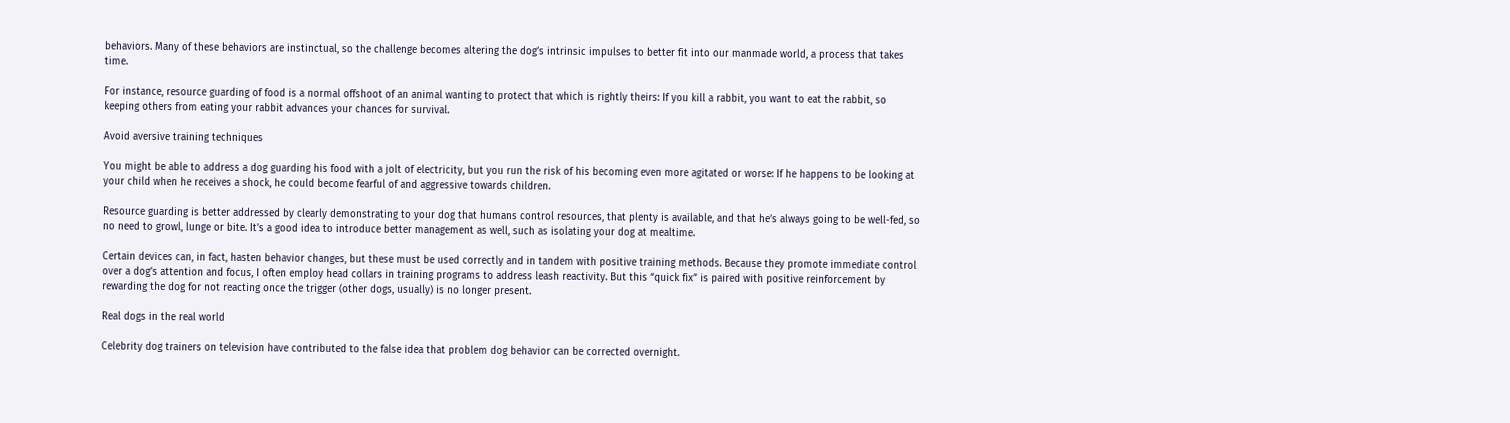behaviors. Many of these behaviors are instinctual, so the challenge becomes altering the dog’s intrinsic impulses to better fit into our manmade world, a process that takes time.

For instance, resource guarding of food is a normal offshoot of an animal wanting to protect that which is rightly theirs: If you kill a rabbit, you want to eat the rabbit, so keeping others from eating your rabbit advances your chances for survival.

Avoid aversive training techniques

You might be able to address a dog guarding his food with a jolt of electricity, but you run the risk of his becoming even more agitated or worse: If he happens to be looking at your child when he receives a shock, he could become fearful of and aggressive towards children.

Resource guarding is better addressed by clearly demonstrating to your dog that humans control resources, that plenty is available, and that he’s always going to be well-fed, so no need to growl, lunge or bite. It’s a good idea to introduce better management as well, such as isolating your dog at mealtime.

Certain devices can, in fact, hasten behavior changes, but these must be used correctly and in tandem with positive training methods. Because they promote immediate control over a dog’s attention and focus, I often employ head collars in training programs to address leash reactivity. But this “quick fix” is paired with positive reinforcement by rewarding the dog for not reacting once the trigger (other dogs, usually) is no longer present.

Real dogs in the real world

Celebrity dog trainers on television have contributed to the false idea that problem dog behavior can be corrected overnight.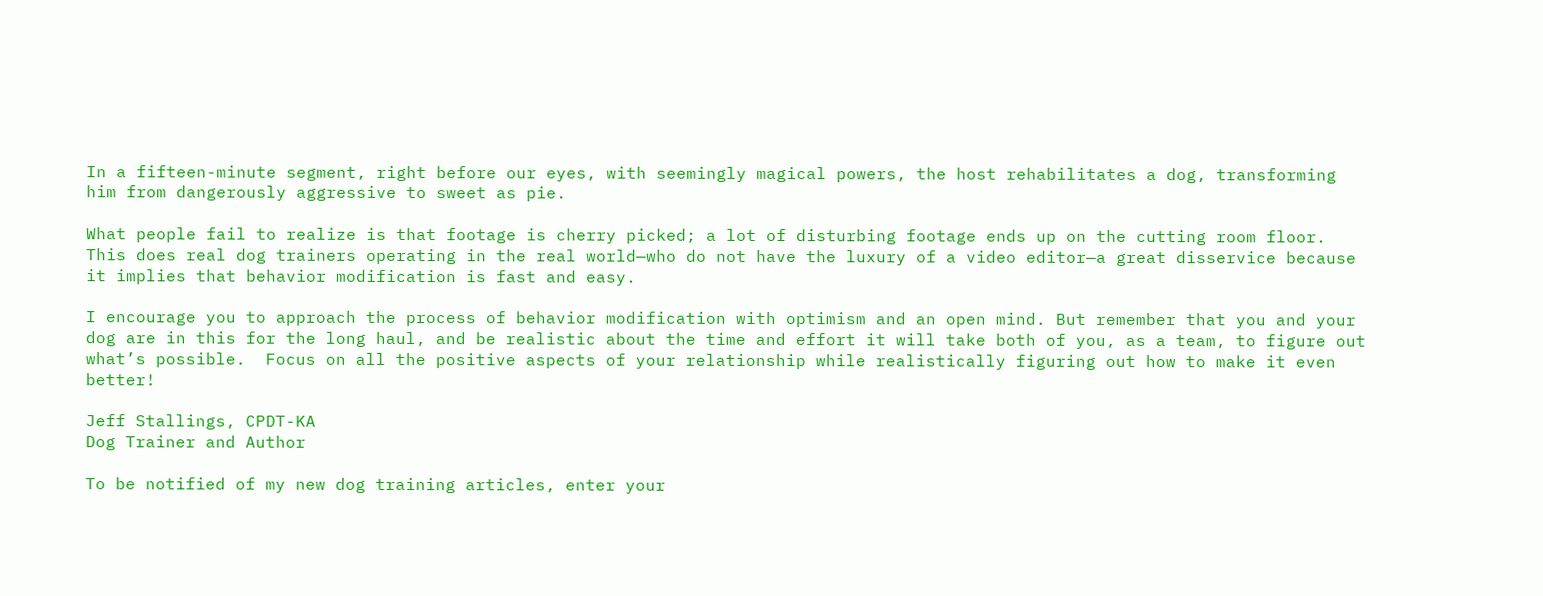In a fifteen-minute segment, right before our eyes, with seemingly magical powers, the host rehabilitates a dog, transforming him from dangerously aggressive to sweet as pie.

What people fail to realize is that footage is cherry picked; a lot of disturbing footage ends up on the cutting room floor. This does real dog trainers operating in the real world—who do not have the luxury of a video editor—a great disservice because it implies that behavior modification is fast and easy.

I encourage you to approach the process of behavior modification with optimism and an open mind. But remember that you and your dog are in this for the long haul, and be realistic about the time and effort it will take both of you, as a team, to figure out what’s possible.  Focus on all the positive aspects of your relationship while realistically figuring out how to make it even better!

Jeff Stallings, CPDT-KA
Dog Trainer and Author

To be notified of my new dog training articles, enter your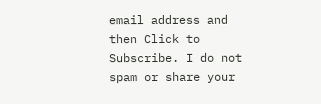email address and then Click to Subscribe. I do not spam or share your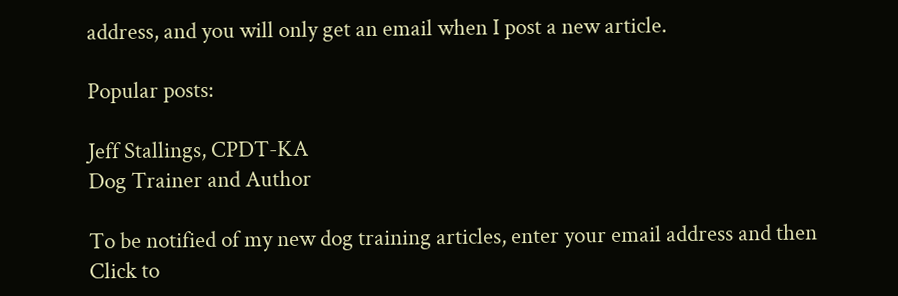address, and you will only get an email when I post a new article.

Popular posts:

Jeff Stallings, CPDT-KA
Dog Trainer and Author

To be notified of my new dog training articles, enter your email address and then Click to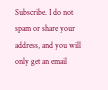Subscribe. I do not spam or share your address, and you will only get an email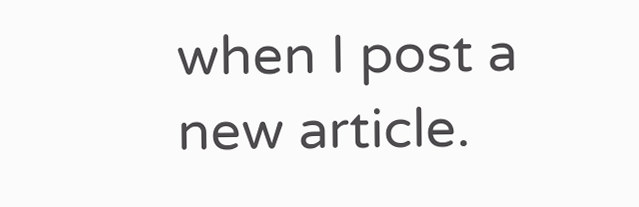when I post a new article.